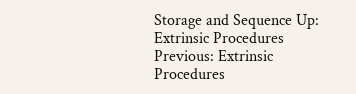Storage and Sequence Up: Extrinsic Procedures Previous: Extrinsic Procedures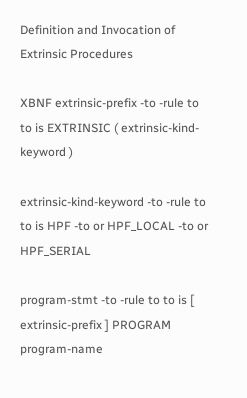Definition and Invocation of Extrinsic Procedures

XBNF extrinsic-prefix -to -rule to to is EXTRINSIC ( extrinsic-kind-keyword )

extrinsic-kind-keyword -to -rule to to is HPF -to or HPF_LOCAL -to or HPF_SERIAL

program-stmt -to -rule to to is [ extrinsic-prefix ] PROGRAM program-name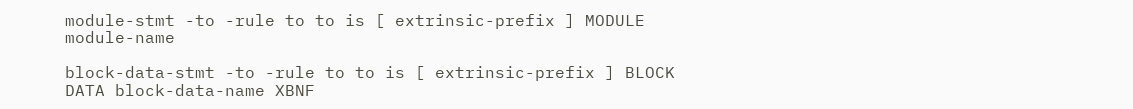module-stmt -to -rule to to is [ extrinsic-prefix ] MODULE module-name

block-data-stmt -to -rule to to is [ extrinsic-prefix ] BLOCK DATA block-data-name XBNF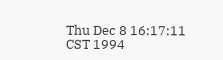Thu Dec 8 16:17:11 CST 1994